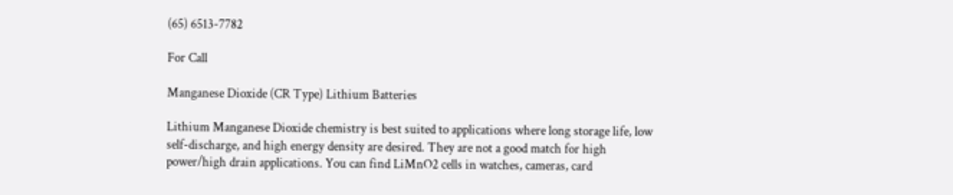(65) 6513-7782

For Call

Manganese Dioxide (CR Type) Lithium Batteries

Lithium Manganese Dioxide chemistry is best suited to applications where long storage life, low self-discharge, and high energy density are desired. They are not a good match for high power/high drain applications. You can find LiMnO2 cells in watches, cameras, card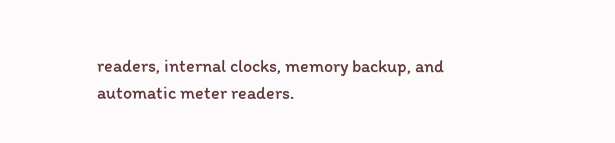readers, internal clocks, memory backup, and automatic meter readers.